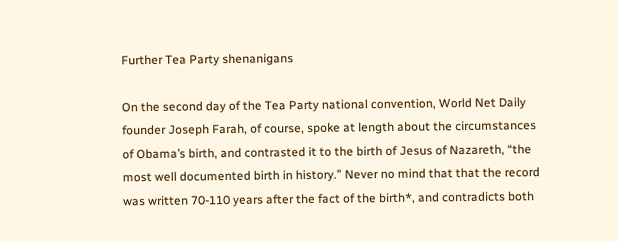Further Tea Party shenanigans

On the second day of the Tea Party national convention, World Net Daily founder Joseph Farah, of course, spoke at length about the circumstances of Obama’s birth, and contrasted it to the birth of Jesus of Nazareth, “the most well documented birth in history.” Never no mind that that the record was written 70-110 years after the fact of the birth*, and contradicts both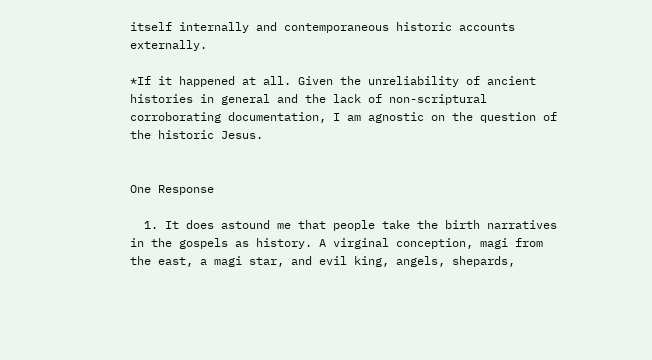itself internally and contemporaneous historic accounts externally.

*If it happened at all. Given the unreliability of ancient histories in general and the lack of non-scriptural corroborating documentation, I am agnostic on the question of the historic Jesus.


One Response

  1. It does astound me that people take the birth narratives in the gospels as history. A virginal conception, magi from the east, a magi star, and evil king, angels, shepards,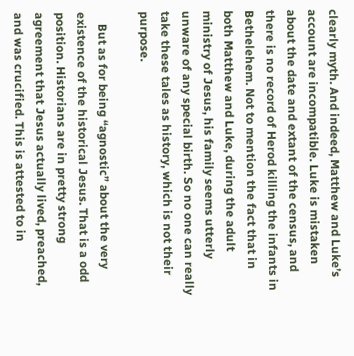clearly myth. And indeed, Matthew and Luke’s account are incompatible. Luke is mistaken about the date and extant of the census, and there is no record of Herod killing the infants in Bethelehem. Not to mention the fact that in both Matthew and Luke, during the adult ministry of Jesus, his family seems utterly unware of any special birth. So no one can really take these tales as history, which is not their purpose.

    But as for being “agnostic” about the very existence of the historical Jesus. That is a odd position. Historians are in pretty strong agreement that Jesus actually lived, preached, and was crucified. This is attested to in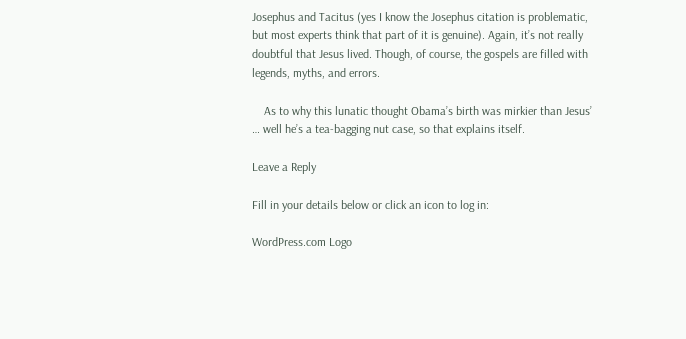Josephus and Tacitus (yes I know the Josephus citation is problematic, but most experts think that part of it is genuine). Again, it’s not really doubtful that Jesus lived. Though, of course, the gospels are filled with legends, myths, and errors.

    As to why this lunatic thought Obama’s birth was mirkier than Jesus’ … well he’s a tea-bagging nut case, so that explains itself.

Leave a Reply

Fill in your details below or click an icon to log in:

WordPress.com Logo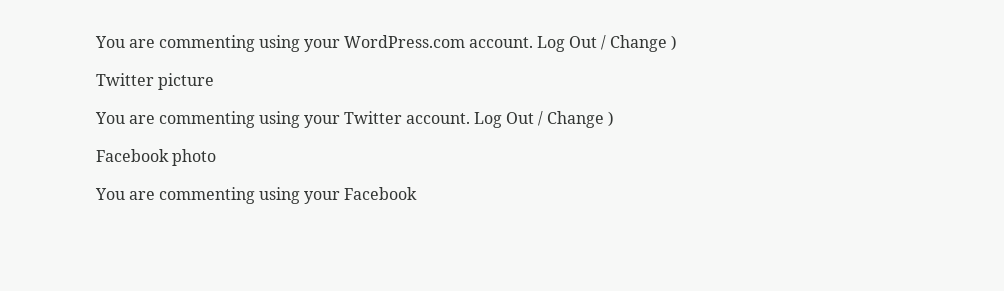You are commenting using your WordPress.com account. Log Out / Change )

Twitter picture

You are commenting using your Twitter account. Log Out / Change )

Facebook photo

You are commenting using your Facebook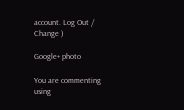account. Log Out / Change )

Google+ photo

You are commenting using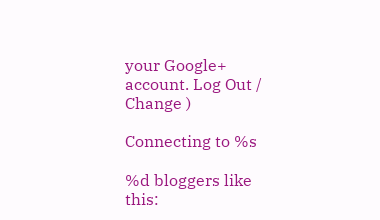your Google+ account. Log Out / Change )

Connecting to %s

%d bloggers like this: